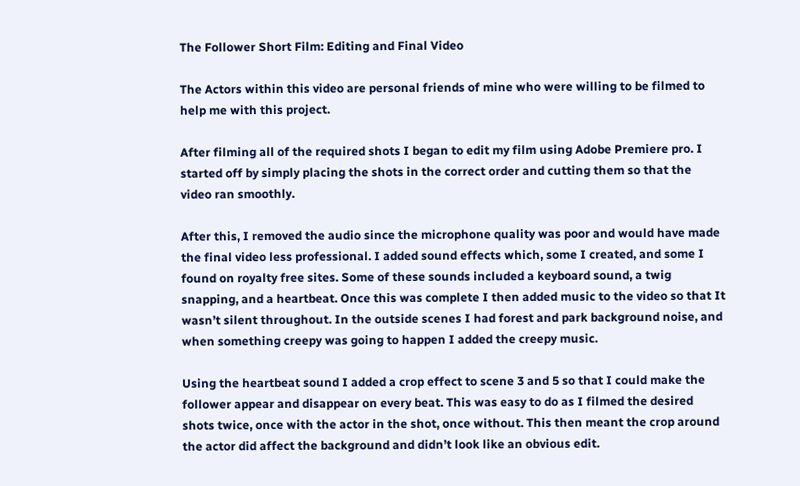The Follower Short Film: Editing and Final Video

The Actors within this video are personal friends of mine who were willing to be filmed to help me with this project.

After filming all of the required shots I began to edit my film using Adobe Premiere pro. I started off by simply placing the shots in the correct order and cutting them so that the video ran smoothly.

After this, I removed the audio since the microphone quality was poor and would have made the final video less professional. I added sound effects which, some I created, and some I found on royalty free sites. Some of these sounds included a keyboard sound, a twig snapping, and a heartbeat. Once this was complete I then added music to the video so that It wasn’t silent throughout. In the outside scenes I had forest and park background noise, and when something creepy was going to happen I added the creepy music.

Using the heartbeat sound I added a crop effect to scene 3 and 5 so that I could make the follower appear and disappear on every beat. This was easy to do as I filmed the desired shots twice, once with the actor in the shot, once without. This then meant the crop around the actor did affect the background and didn’t look like an obvious edit.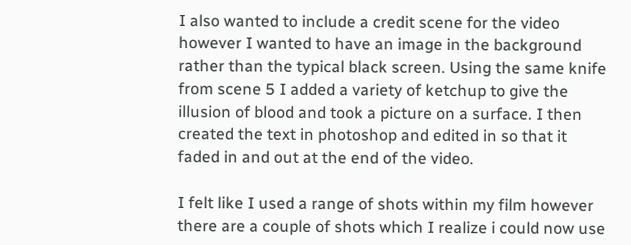I also wanted to include a credit scene for the video however I wanted to have an image in the background rather than the typical black screen. Using the same knife from scene 5 I added a variety of ketchup to give the illusion of blood and took a picture on a surface. I then created the text in photoshop and edited in so that it faded in and out at the end of the video.

I felt like I used a range of shots within my film however there are a couple of shots which I realize i could now use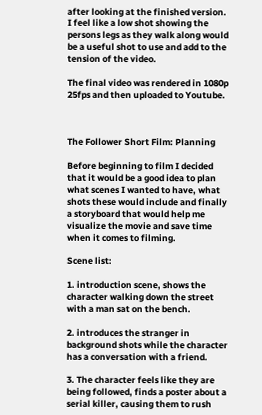after looking at the finished version. I feel like a low shot showing the persons legs as they walk along would be a useful shot to use and add to the tension of the video.

The final video was rendered in 1080p 25fps and then uploaded to Youtube.



The Follower Short Film: Planning

Before beginning to film I decided that it would be a good idea to plan what scenes I wanted to have, what shots these would include and finally a storyboard that would help me visualize the movie and save time when it comes to filming.

Scene list:

1. introduction scene, shows the character walking down the street with a man sat on the bench.

2. introduces the stranger in background shots while the character has a conversation with a friend.

3. The character feels like they are being followed, finds a poster about a serial killer, causing them to rush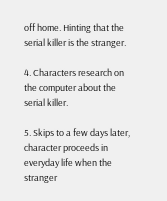off home. Hinting that the serial killer is the stranger.

4. Characters research on the computer about the serial killer.

5. Skips to a few days later, character proceeds in everyday life when the stranger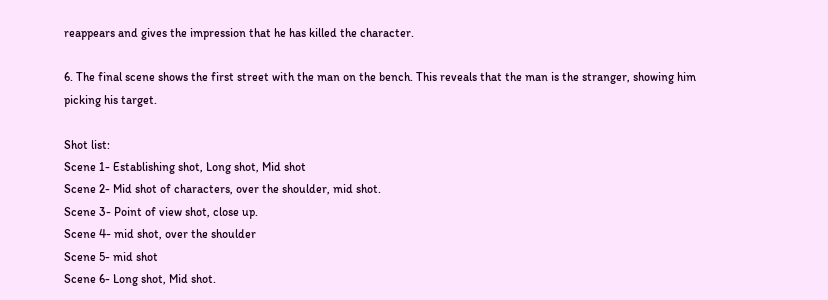reappears and gives the impression that he has killed the character.

6. The final scene shows the first street with the man on the bench. This reveals that the man is the stranger, showing him picking his target.

Shot list:
Scene 1- Establishing shot, Long shot, Mid shot
Scene 2- Mid shot of characters, over the shoulder, mid shot.
Scene 3- Point of view shot, close up.
Scene 4- mid shot, over the shoulder
Scene 5- mid shot
Scene 6- Long shot, Mid shot.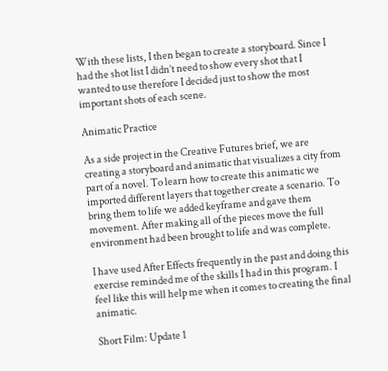With these lists, I then began to create a storyboard. Since I had the shot list I didn’t need to show every shot that I wanted to use therefore I decided just to show the most important shots of each scene.

Animatic Practice

As a side project in the Creative Futures brief, we are creating a storyboard and animatic that visualizes a city from part of a novel. To learn how to create this animatic we imported different layers that together create a scenario. To bring them to life we added keyframe and gave them movement. After making all of the pieces move the full environment had been brought to life and was complete.

I have used After Effects frequently in the past and doing this exercise reminded me of the skills I had in this program. I feel like this will help me when it comes to creating the final animatic.

Short Film: Update 1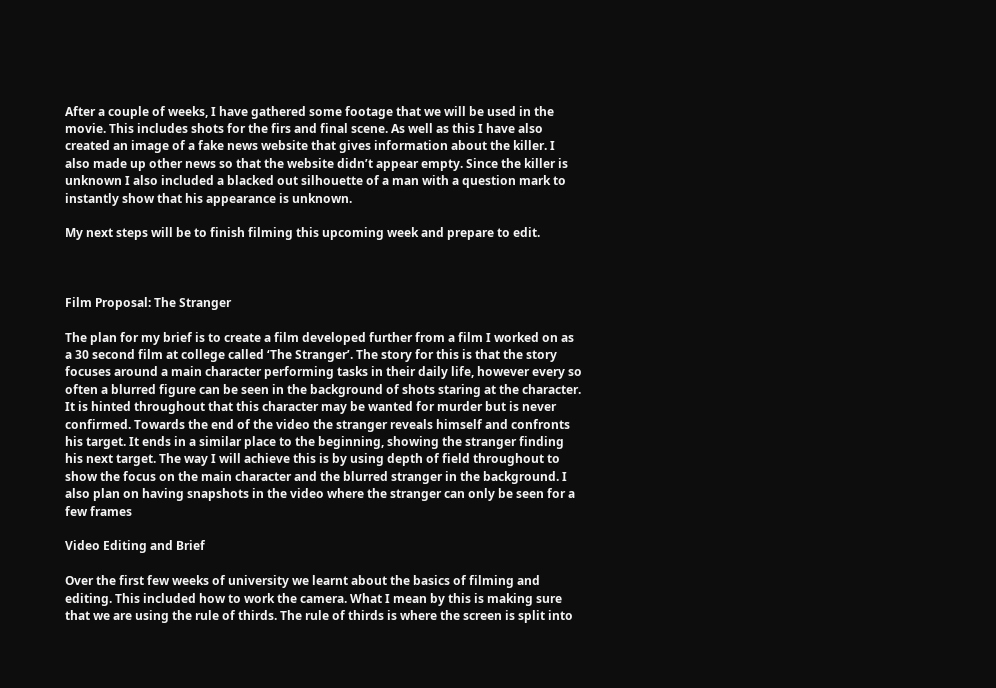After a couple of weeks, I have gathered some footage that we will be used in the movie. This includes shots for the firs and final scene. As well as this I have also created an image of a fake news website that gives information about the killer. I also made up other news so that the website didn’t appear empty. Since the killer is unknown I also included a blacked out silhouette of a man with a question mark to instantly show that his appearance is unknown.

My next steps will be to finish filming this upcoming week and prepare to edit.



Film Proposal: The Stranger

The plan for my brief is to create a film developed further from a film I worked on as a 30 second film at college called ‘The Stranger’. The story for this is that the story focuses around a main character performing tasks in their daily life, however every so often a blurred figure can be seen in the background of shots staring at the character. It is hinted throughout that this character may be wanted for murder but is never confirmed. Towards the end of the video the stranger reveals himself and confronts his target. It ends in a similar place to the beginning, showing the stranger finding his next target. The way I will achieve this is by using depth of field throughout to show the focus on the main character and the blurred stranger in the background. I also plan on having snapshots in the video where the stranger can only be seen for a few frames

Video Editing and Brief

Over the first few weeks of university we learnt about the basics of filming and editing. This included how to work the camera. What I mean by this is making sure that we are using the rule of thirds. The rule of thirds is where the screen is split into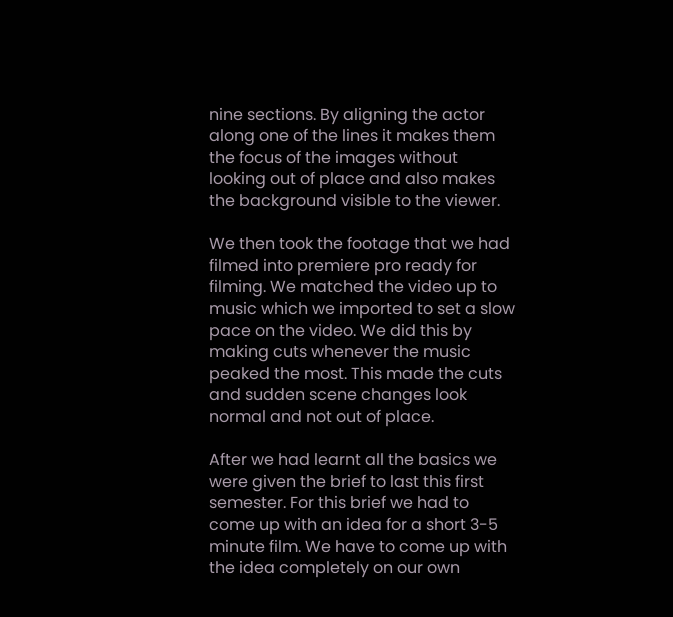nine sections. By aligning the actor along one of the lines it makes them the focus of the images without looking out of place and also makes the background visible to the viewer.

We then took the footage that we had filmed into premiere pro ready for filming. We matched the video up to music which we imported to set a slow pace on the video. We did this by making cuts whenever the music peaked the most. This made the cuts and sudden scene changes look normal and not out of place.

After we had learnt all the basics we were given the brief to last this first semester. For this brief we had to come up with an idea for a short 3-5 minute film. We have to come up with the idea completely on our own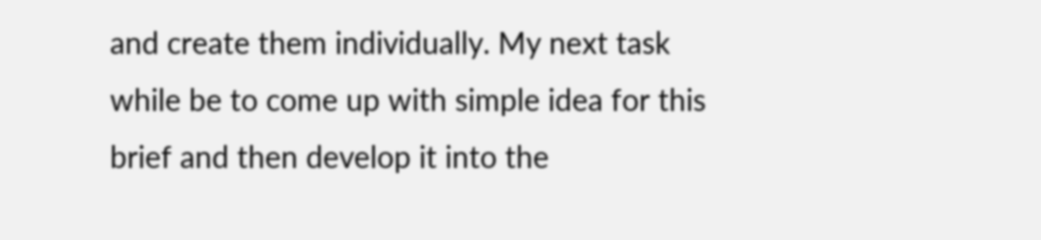and create them individually. My next task while be to come up with simple idea for this brief and then develop it into the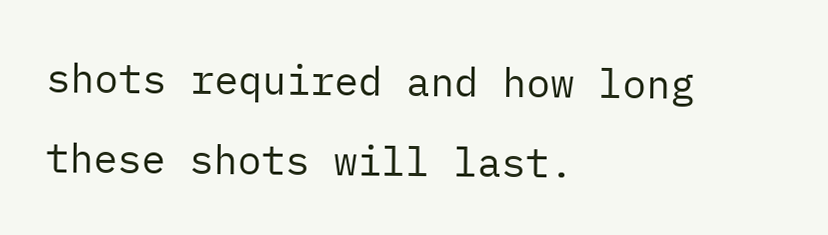shots required and how long these shots will last.